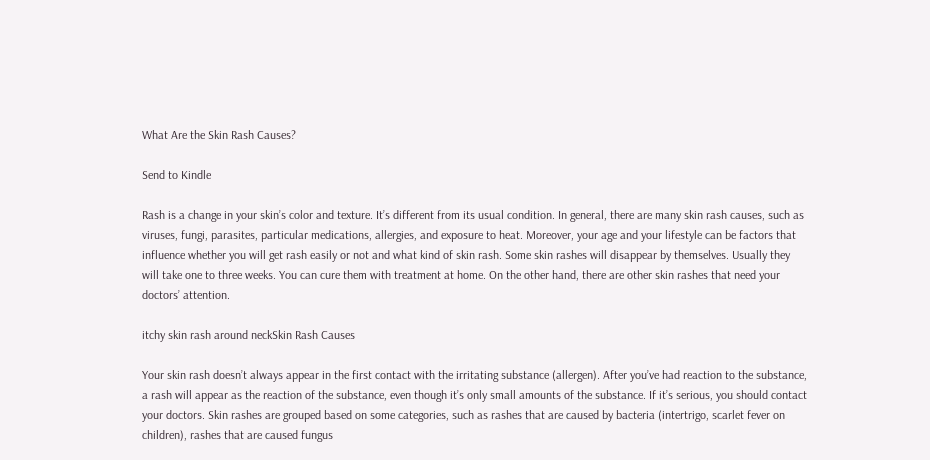What Are the Skin Rash Causes?

Send to Kindle

Rash is a change in your skin’s color and texture. It’s different from its usual condition. In general, there are many skin rash causes, such as viruses, fungi, parasites, particular medications, allergies, and exposure to heat. Moreover, your age and your lifestyle can be factors that influence whether you will get rash easily or not and what kind of skin rash. Some skin rashes will disappear by themselves. Usually they will take one to three weeks. You can cure them with treatment at home. On the other hand, there are other skin rashes that need your doctors’ attention.

itchy skin rash around neckSkin Rash Causes

Your skin rash doesn’t always appear in the first contact with the irritating substance (allergen). After you’ve had reaction to the substance, a rash will appear as the reaction of the substance, even though it’s only small amounts of the substance. If it’s serious, you should contact your doctors. Skin rashes are grouped based on some categories, such as rashes that are caused by bacteria (intertrigo, scarlet fever on children), rashes that are caused fungus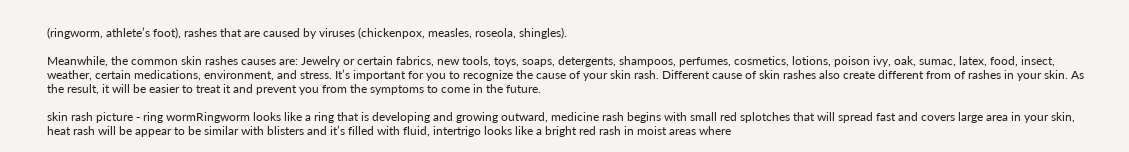(ringworm, athlete’s foot), rashes that are caused by viruses (chickenpox, measles, roseola, shingles).

Meanwhile, the common skin rashes causes are: Jewelry or certain fabrics, new tools, toys, soaps, detergents, shampoos, perfumes, cosmetics, lotions, poison ivy, oak, sumac, latex, food, insect, weather, certain medications, environment, and stress. It’s important for you to recognize the cause of your skin rash. Different cause of skin rashes also create different from of rashes in your skin. As the result, it will be easier to treat it and prevent you from the symptoms to come in the future.

skin rash picture - ring wormRingworm looks like a ring that is developing and growing outward, medicine rash begins with small red splotches that will spread fast and covers large area in your skin, heat rash will be appear to be similar with blisters and it’s filled with fluid, intertrigo looks like a bright red rash in moist areas where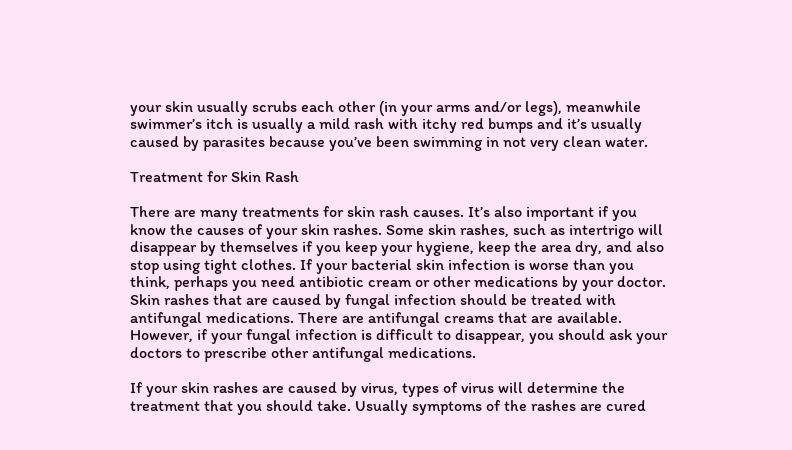your skin usually scrubs each other (in your arms and/or legs), meanwhile swimmer’s itch is usually a mild rash with itchy red bumps and it’s usually caused by parasites because you’ve been swimming in not very clean water.

Treatment for Skin Rash

There are many treatments for skin rash causes. It’s also important if you know the causes of your skin rashes. Some skin rashes, such as intertrigo will disappear by themselves if you keep your hygiene, keep the area dry, and also stop using tight clothes. If your bacterial skin infection is worse than you think, perhaps you need antibiotic cream or other medications by your doctor. Skin rashes that are caused by fungal infection should be treated with antifungal medications. There are antifungal creams that are available. However, if your fungal infection is difficult to disappear, you should ask your doctors to prescribe other antifungal medications.

If your skin rashes are caused by virus, types of virus will determine the treatment that you should take. Usually symptoms of the rashes are cured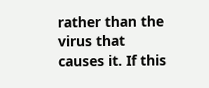rather than the virus that causes it. If this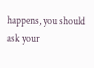happens, you should ask your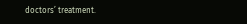doctors’ treatment.